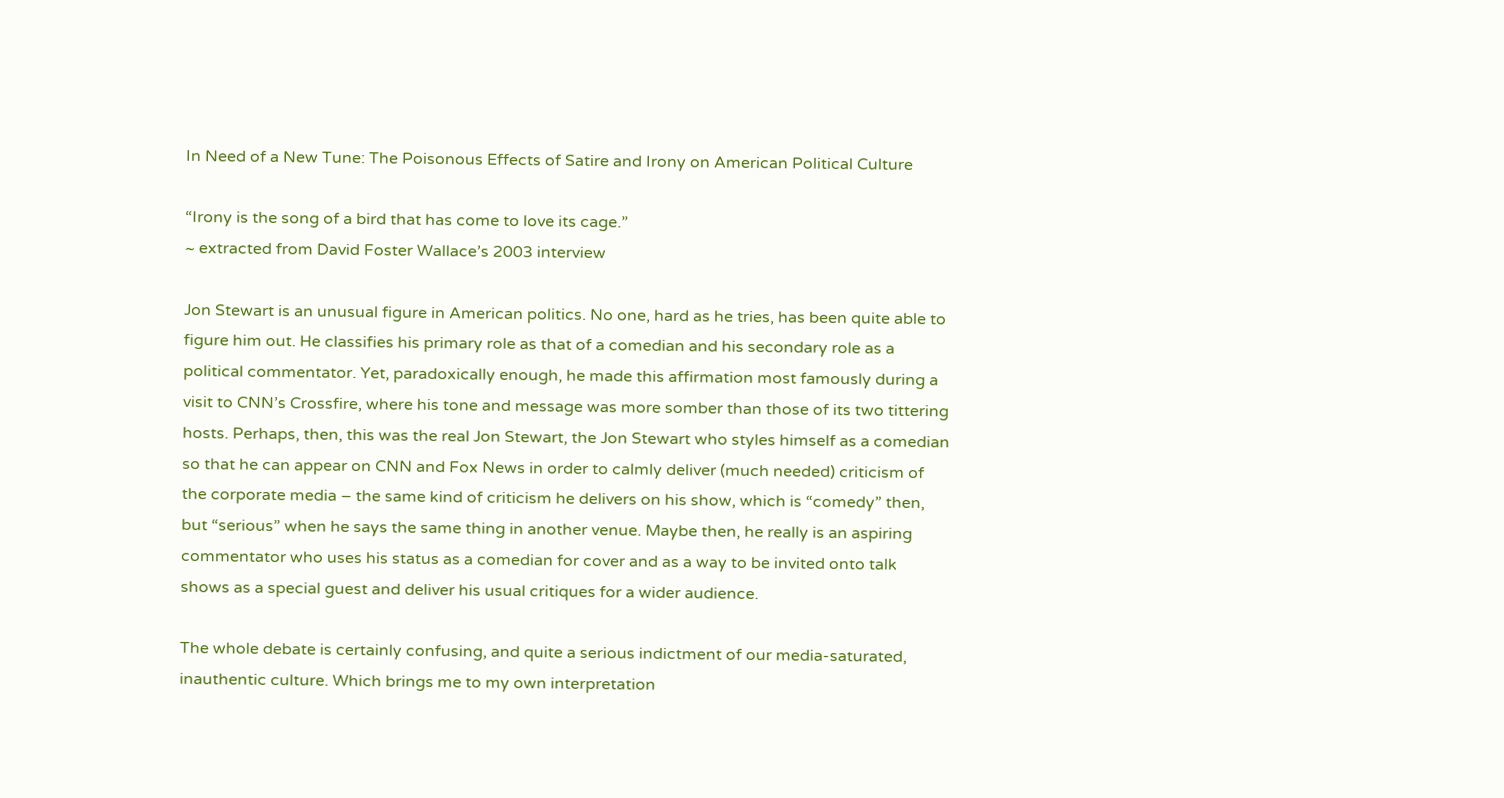In Need of a New Tune: The Poisonous Effects of Satire and Irony on American Political Culture

“Irony is the song of a bird that has come to love its cage.”
~ extracted from David Foster Wallace’s 2003 interview

Jon Stewart is an unusual figure in American politics. No one, hard as he tries, has been quite able to figure him out. He classifies his primary role as that of a comedian and his secondary role as a political commentator. Yet, paradoxically enough, he made this affirmation most famously during a visit to CNN’s Crossfire, where his tone and message was more somber than those of its two tittering hosts. Perhaps, then, this was the real Jon Stewart, the Jon Stewart who styles himself as a comedian so that he can appear on CNN and Fox News in order to calmly deliver (much needed) criticism of the corporate media – the same kind of criticism he delivers on his show, which is “comedy” then, but “serious” when he says the same thing in another venue. Maybe then, he really is an aspiring commentator who uses his status as a comedian for cover and as a way to be invited onto talk shows as a special guest and deliver his usual critiques for a wider audience.

The whole debate is certainly confusing, and quite a serious indictment of our media-saturated, inauthentic culture. Which brings me to my own interpretation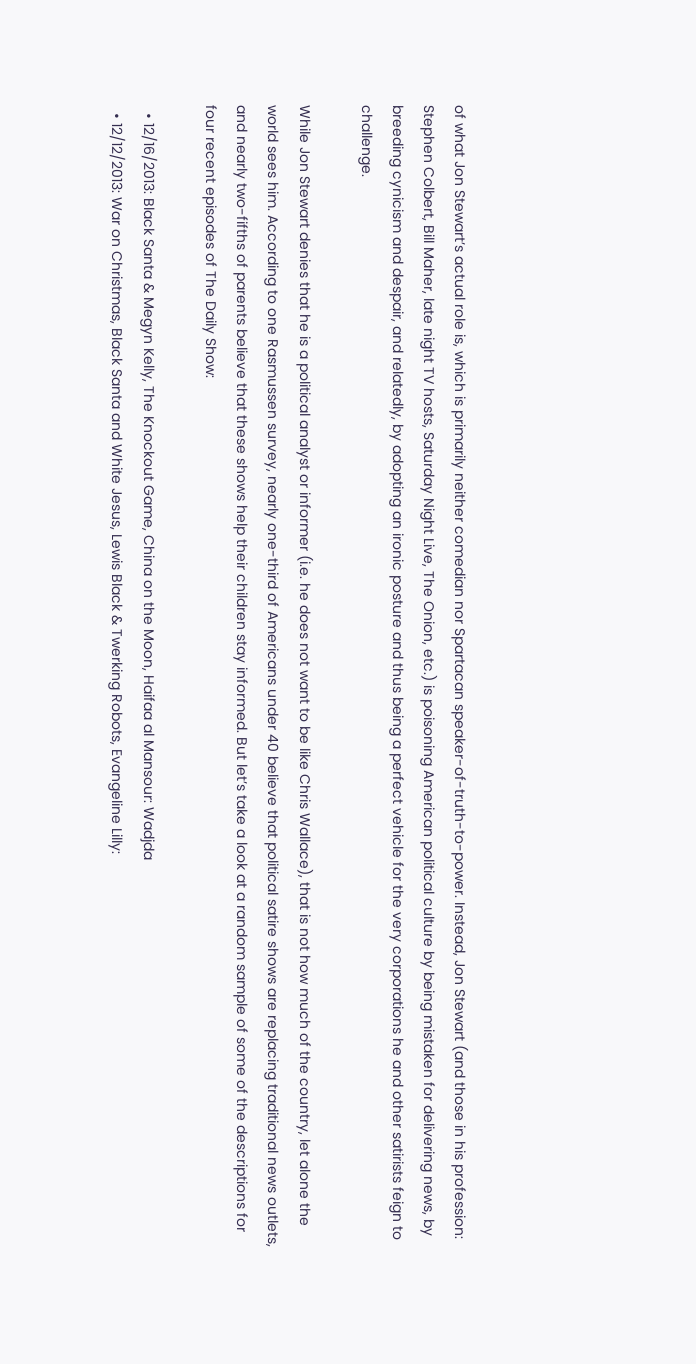of what Jon Stewart’s actual role is, which is primarily neither comedian nor Spartacan speaker-of-truth-to-power. Instead, Jon Stewart (and those in his profession: Stephen Colbert, Bill Maher, late night TV hosts, Saturday Night Live, The Onion, etc.) is poisoning American political culture by being mistaken for delivering news, by breeding cynicism and despair, and relatedly, by adopting an ironic posture and thus being a perfect vehicle for the very corporations he and other satirists feign to challenge.

While Jon Stewart denies that he is a political analyst or informer (i.e. he does not want to be like Chris Wallace), that is not how much of the country, let alone the world sees him. According to one Rasmussen survey, nearly one-third of Americans under 40 believe that political satire shows are replacing traditional news outlets, and nearly two-fifths of parents believe that these shows help their children stay informed. But let’s take a look at a random sample of some of the descriptions for four recent episodes of The Daily Show:

  • 12/16/2013: Black Santa & Megyn Kelly, The Knockout Game, China on the Moon, Haifaa al Mansour: Wadjda
  • 12/12/2013: War on Christmas, Black Santa and White Jesus, Lewis Black & Twerking Robots, Evangeline Lilly: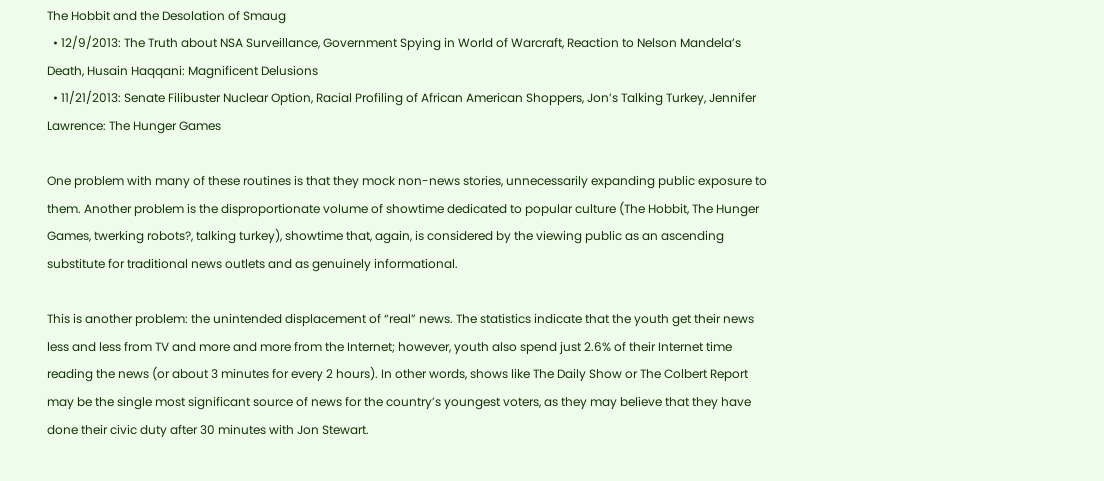The Hobbit and the Desolation of Smaug
  • 12/9/2013: The Truth about NSA Surveillance, Government Spying in World of Warcraft, Reaction to Nelson Mandela’s Death, Husain Haqqani: Magnificent Delusions
  • 11/21/2013: Senate Filibuster Nuclear Option, Racial Profiling of African American Shoppers, Jon’s Talking Turkey, Jennifer Lawrence: The Hunger Games

One problem with many of these routines is that they mock non-news stories, unnecessarily expanding public exposure to them. Another problem is the disproportionate volume of showtime dedicated to popular culture (The Hobbit, The Hunger Games, twerking robots?, talking turkey), showtime that, again, is considered by the viewing public as an ascending substitute for traditional news outlets and as genuinely informational.

This is another problem: the unintended displacement of “real” news. The statistics indicate that the youth get their news less and less from TV and more and more from the Internet; however, youth also spend just 2.6% of their Internet time reading the news (or about 3 minutes for every 2 hours). In other words, shows like The Daily Show or The Colbert Report may be the single most significant source of news for the country’s youngest voters, as they may believe that they have done their civic duty after 30 minutes with Jon Stewart.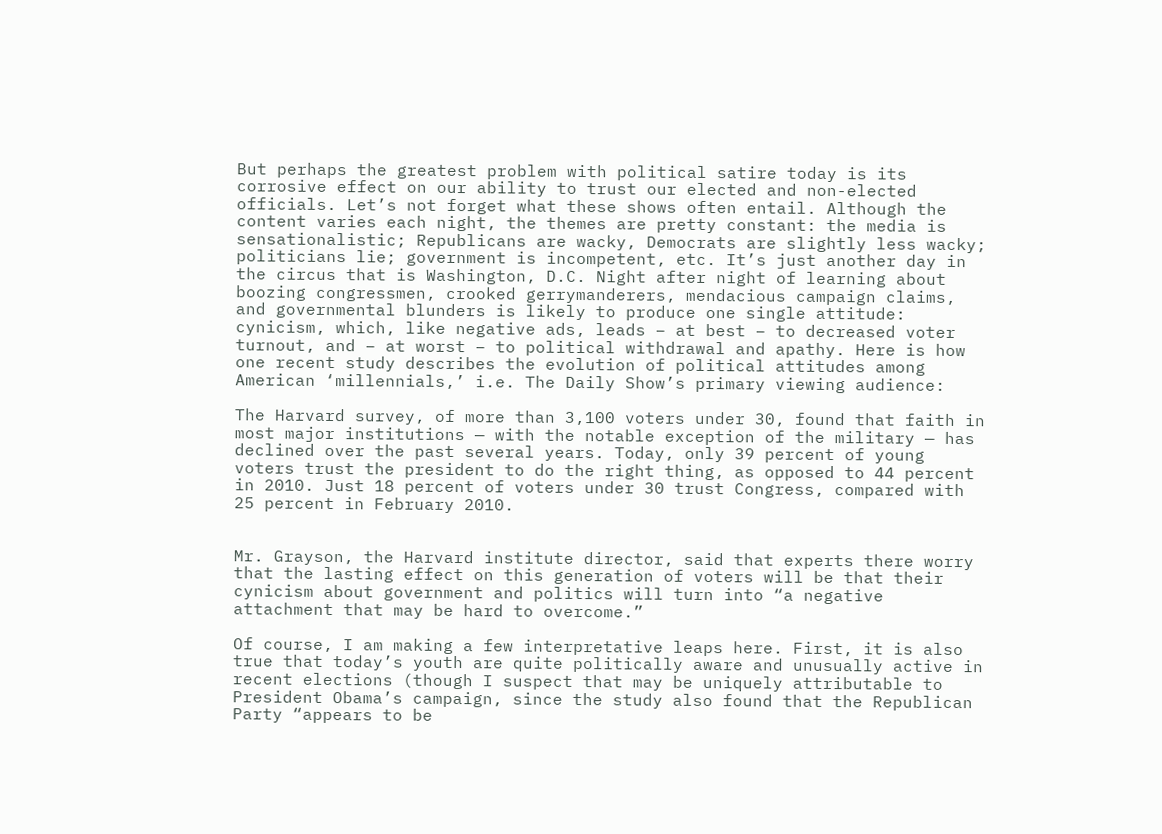But perhaps the greatest problem with political satire today is its corrosive effect on our ability to trust our elected and non-elected officials. Let’s not forget what these shows often entail. Although the content varies each night, the themes are pretty constant: the media is sensationalistic; Republicans are wacky, Democrats are slightly less wacky; politicians lie; government is incompetent, etc. It’s just another day in the circus that is Washington, D.C. Night after night of learning about boozing congressmen, crooked gerrymanderers, mendacious campaign claims, and governmental blunders is likely to produce one single attitude: cynicism, which, like negative ads, leads – at best – to decreased voter turnout, and – at worst – to political withdrawal and apathy. Here is how one recent study describes the evolution of political attitudes among American ‘millennials,’ i.e. The Daily Show’s primary viewing audience:

The Harvard survey, of more than 3,100 voters under 30, found that faith in most major institutions — with the notable exception of the military — has declined over the past several years. Today, only 39 percent of young voters trust the president to do the right thing, as opposed to 44 percent in 2010. Just 18 percent of voters under 30 trust Congress, compared with 25 percent in February 2010.


Mr. Grayson, the Harvard institute director, said that experts there worry that the lasting effect on this generation of voters will be that their cynicism about government and politics will turn into “a negative attachment that may be hard to overcome.”

Of course, I am making a few interpretative leaps here. First, it is also true that today’s youth are quite politically aware and unusually active in recent elections (though I suspect that may be uniquely attributable to President Obama’s campaign, since the study also found that the Republican Party “appears to be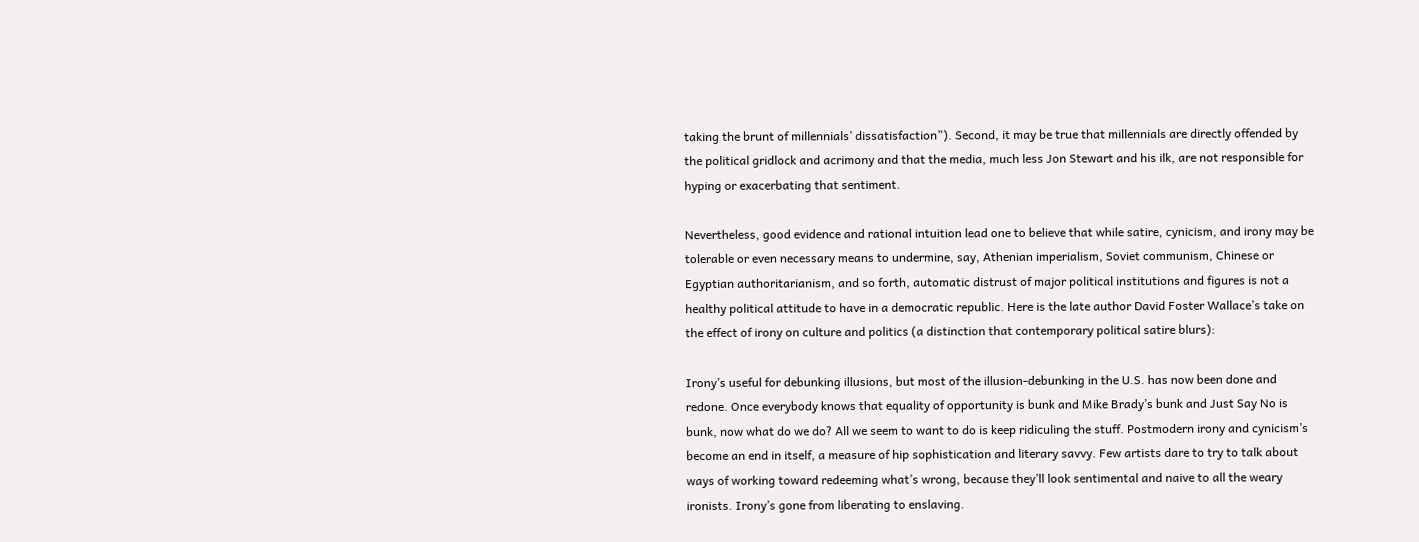taking the brunt of millennials’ dissatisfaction”). Second, it may be true that millennials are directly offended by the political gridlock and acrimony and that the media, much less Jon Stewart and his ilk, are not responsible for hyping or exacerbating that sentiment.

Nevertheless, good evidence and rational intuition lead one to believe that while satire, cynicism, and irony may be tolerable or even necessary means to undermine, say, Athenian imperialism, Soviet communism, Chinese or Egyptian authoritarianism, and so forth, automatic distrust of major political institutions and figures is not a healthy political attitude to have in a democratic republic. Here is the late author David Foster Wallace’s take on the effect of irony on culture and politics (a distinction that contemporary political satire blurs):

Irony’s useful for debunking illusions, but most of the illusion-debunking in the U.S. has now been done and redone. Once everybody knows that equality of opportunity is bunk and Mike Brady’s bunk and Just Say No is bunk, now what do we do? All we seem to want to do is keep ridiculing the stuff. Postmodern irony and cynicism’s become an end in itself, a measure of hip sophistication and literary savvy. Few artists dare to try to talk about ways of working toward redeeming what’s wrong, because they’ll look sentimental and naive to all the weary ironists. Irony’s gone from liberating to enslaving.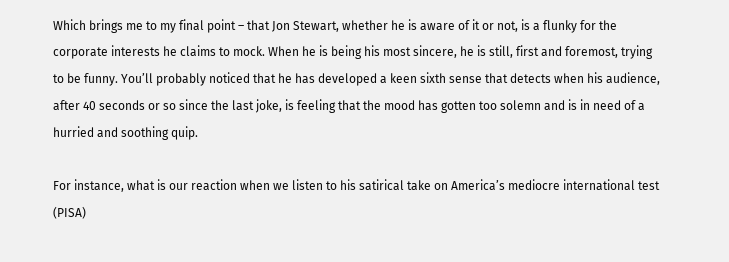Which brings me to my final point – that Jon Stewart, whether he is aware of it or not, is a flunky for the corporate interests he claims to mock. When he is being his most sincere, he is still, first and foremost, trying to be funny. You’ll probably noticed that he has developed a keen sixth sense that detects when his audience, after 40 seconds or so since the last joke, is feeling that the mood has gotten too solemn and is in need of a hurried and soothing quip.

For instance, what is our reaction when we listen to his satirical take on America’s mediocre international test (PISA)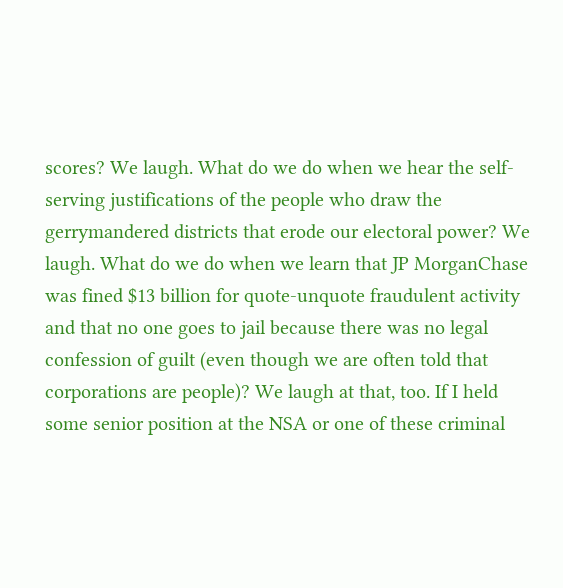scores? We laugh. What do we do when we hear the self-serving justifications of the people who draw the gerrymandered districts that erode our electoral power? We laugh. What do we do when we learn that JP MorganChase was fined $13 billion for quote-unquote fraudulent activity and that no one goes to jail because there was no legal confession of guilt (even though we are often told that corporations are people)? We laugh at that, too. If I held some senior position at the NSA or one of these criminal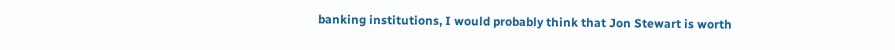banking institutions, I would probably think that Jon Stewart is worth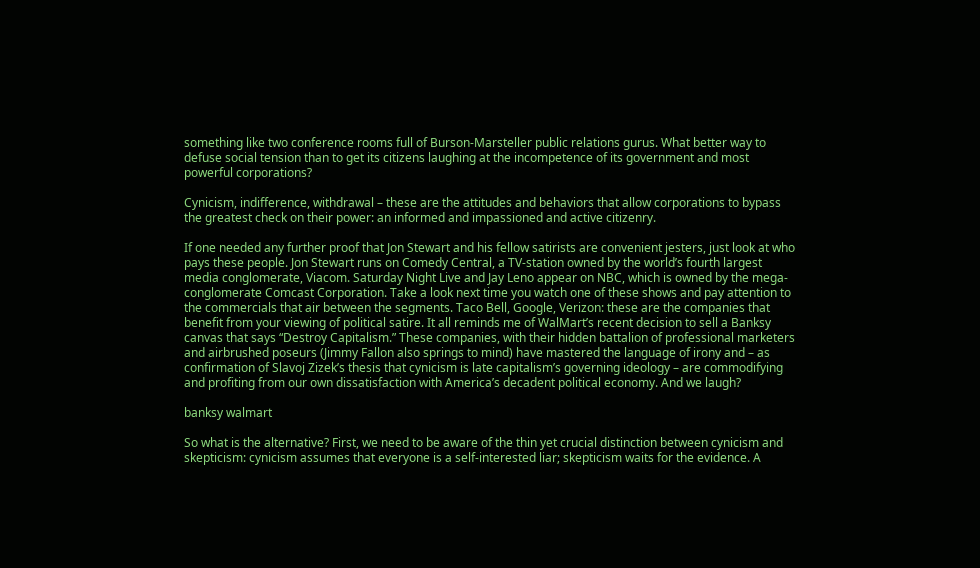something like two conference rooms full of Burson-Marsteller public relations gurus. What better way to defuse social tension than to get its citizens laughing at the incompetence of its government and most powerful corporations?

Cynicism, indifference, withdrawal – these are the attitudes and behaviors that allow corporations to bypass the greatest check on their power: an informed and impassioned and active citizenry.

If one needed any further proof that Jon Stewart and his fellow satirists are convenient jesters, just look at who pays these people. Jon Stewart runs on Comedy Central, a TV-station owned by the world’s fourth largest media conglomerate, Viacom. Saturday Night Live and Jay Leno appear on NBC, which is owned by the mega-conglomerate Comcast Corporation. Take a look next time you watch one of these shows and pay attention to the commercials that air between the segments. Taco Bell, Google, Verizon: these are the companies that benefit from your viewing of political satire. It all reminds me of WalMart’s recent decision to sell a Banksy canvas that says “Destroy Capitalism.” These companies, with their hidden battalion of professional marketers and airbrushed poseurs (Jimmy Fallon also springs to mind) have mastered the language of irony and – as confirmation of Slavoj Zizek’s thesis that cynicism is late capitalism’s governing ideology – are commodifying and profiting from our own dissatisfaction with America’s decadent political economy. And we laugh?

banksy walmart

So what is the alternative? First, we need to be aware of the thin yet crucial distinction between cynicism and skepticism: cynicism assumes that everyone is a self-interested liar; skepticism waits for the evidence. A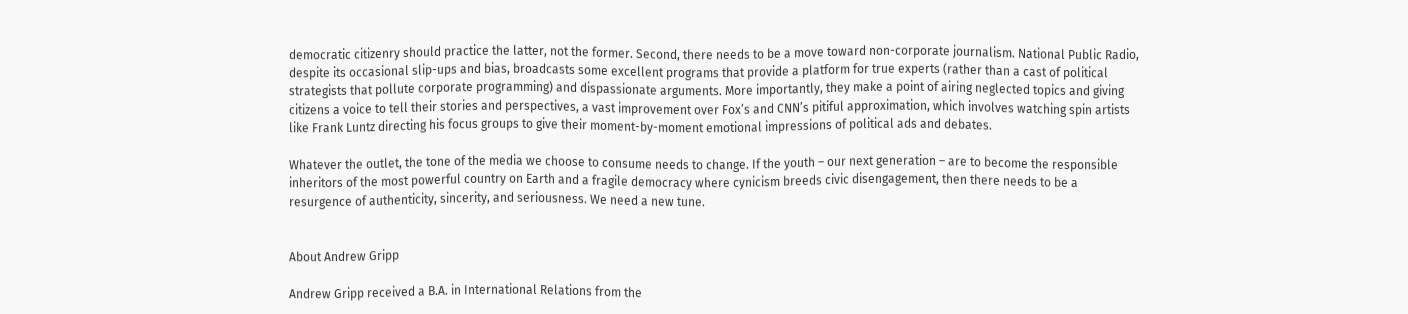democratic citizenry should practice the latter, not the former. Second, there needs to be a move toward non-corporate journalism. National Public Radio, despite its occasional slip-ups and bias, broadcasts some excellent programs that provide a platform for true experts (rather than a cast of political strategists that pollute corporate programming) and dispassionate arguments. More importantly, they make a point of airing neglected topics and giving citizens a voice to tell their stories and perspectives, a vast improvement over Fox’s and CNN’s pitiful approximation, which involves watching spin artists like Frank Luntz directing his focus groups to give their moment-by-moment emotional impressions of political ads and debates.

Whatever the outlet, the tone of the media we choose to consume needs to change. If the youth – our next generation – are to become the responsible inheritors of the most powerful country on Earth and a fragile democracy where cynicism breeds civic disengagement, then there needs to be a resurgence of authenticity, sincerity, and seriousness. We need a new tune.


About Andrew Gripp

Andrew Gripp received a B.A. in International Relations from the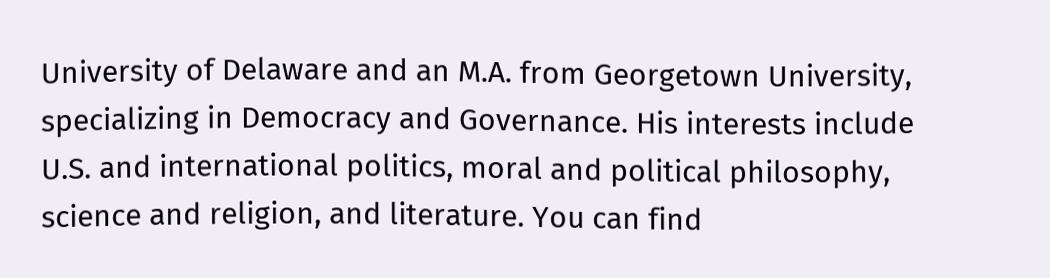University of Delaware and an M.A. from Georgetown University, specializing in Democracy and Governance. His interests include U.S. and international politics, moral and political philosophy, science and religion, and literature. You can find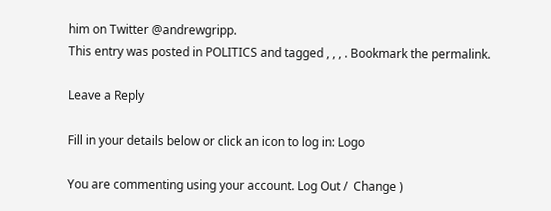him on Twitter @andrewgripp.
This entry was posted in POLITICS and tagged , , , . Bookmark the permalink.

Leave a Reply

Fill in your details below or click an icon to log in: Logo

You are commenting using your account. Log Out /  Change )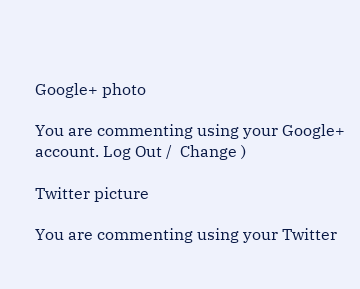Google+ photo

You are commenting using your Google+ account. Log Out /  Change )

Twitter picture

You are commenting using your Twitter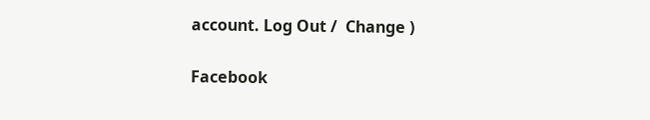account. Log Out /  Change )

Facebook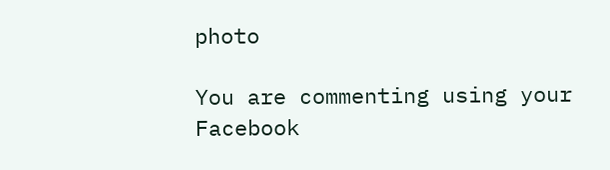photo

You are commenting using your Facebook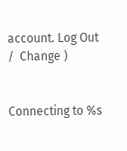account. Log Out /  Change )


Connecting to %s